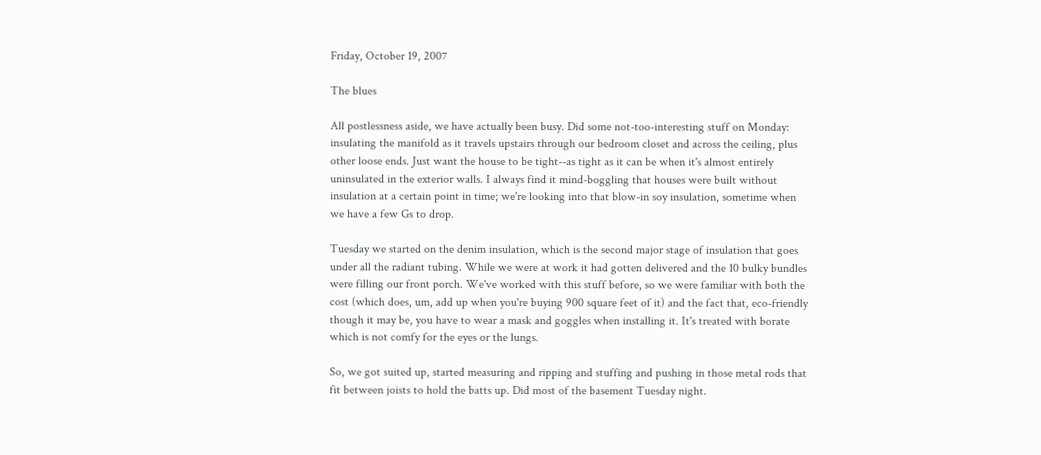Friday, October 19, 2007

The blues

All postlessness aside, we have actually been busy. Did some not-too-interesting stuff on Monday: insulating the manifold as it travels upstairs through our bedroom closet and across the ceiling, plus other loose ends. Just want the house to be tight--as tight as it can be when it's almost entirely uninsulated in the exterior walls. I always find it mind-boggling that houses were built without insulation at a certain point in time; we're looking into that blow-in soy insulation, sometime when we have a few Gs to drop.

Tuesday we started on the denim insulation, which is the second major stage of insulation that goes under all the radiant tubing. While we were at work it had gotten delivered and the 10 bulky bundles were filling our front porch. We've worked with this stuff before, so we were familiar with both the cost (which does, um, add up when you're buying 900 square feet of it) and the fact that, eco-friendly though it may be, you have to wear a mask and goggles when installing it. It's treated with borate which is not comfy for the eyes or the lungs.

So, we got suited up, started measuring and ripping and stuffing and pushing in those metal rods that fit between joists to hold the batts up. Did most of the basement Tuesday night.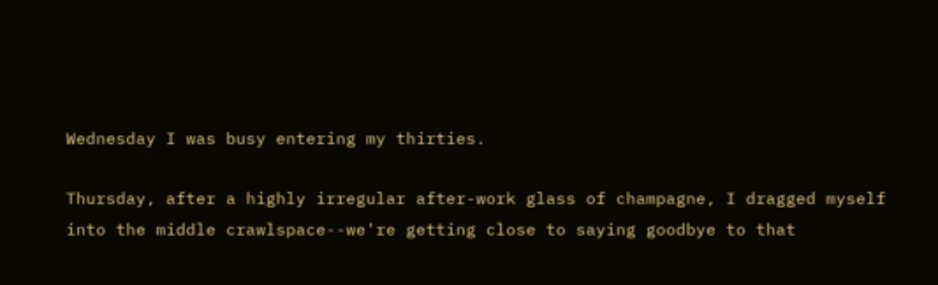Wednesday I was busy entering my thirties.

Thursday, after a highly irregular after-work glass of champagne, I dragged myself into the middle crawlspace--we're getting close to saying goodbye to that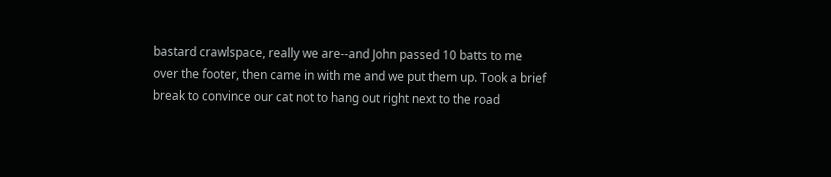bastard crawlspace, really we are--and John passed 10 batts to me over the footer, then came in with me and we put them up. Took a brief break to convince our cat not to hang out right next to the road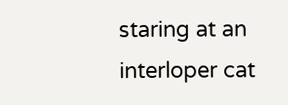staring at an interloper cat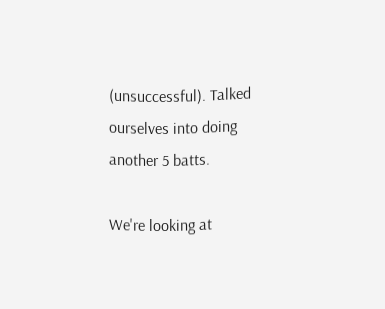(unsuccessful). Talked ourselves into doing another 5 batts.

We're looking at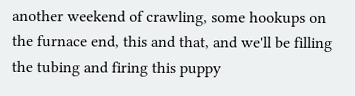another weekend of crawling, some hookups on the furnace end, this and that, and we'll be filling the tubing and firing this puppy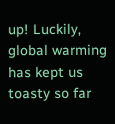up! Luckily, global warming has kept us toasty so far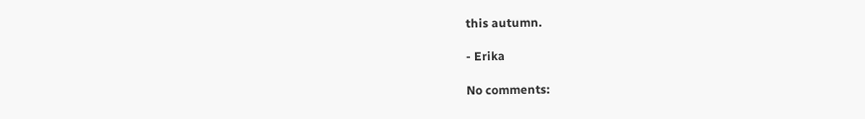this autumn.

- Erika

No comments: